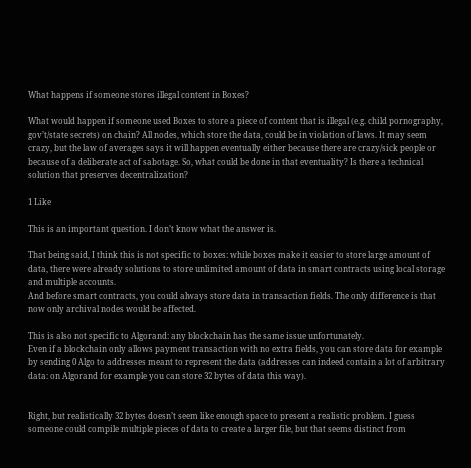What happens if someone stores illegal content in Boxes?

What would happen if someone used Boxes to store a piece of content that is illegal (e.g. child pornography, gov’t/state secrets) on chain? All nodes, which store the data, could be in violation of laws. It may seem crazy, but the law of averages says it will happen eventually either because there are crazy/sick people or because of a deliberate act of sabotage. So, what could be done in that eventuality? Is there a technical solution that preserves decentralization?

1 Like

This is an important question. I don’t know what the answer is.

That being said, I think this is not specific to boxes: while boxes make it easier to store large amount of data, there were already solutions to store unlimited amount of data in smart contracts using local storage and multiple accounts.
And before smart contracts, you could always store data in transaction fields. The only difference is that now only archival nodes would be affected.

This is also not specific to Algorand: any blockchain has the same issue unfortunately.
Even if a blockchain only allows payment transaction with no extra fields, you can store data for example by sending 0 Algo to addresses meant to represent the data (addresses can indeed contain a lot of arbitrary data: on Algorand for example you can store 32 bytes of data this way).


Right, but realistically 32 bytes doesn’t seem like enough space to present a realistic problem. I guess someone could compile multiple pieces of data to create a larger file, but that seems distinct from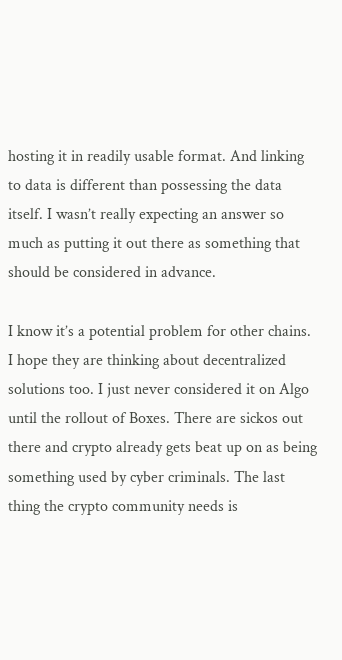hosting it in readily usable format. And linking to data is different than possessing the data itself. I wasn’t really expecting an answer so much as putting it out there as something that should be considered in advance.

I know it’s a potential problem for other chains. I hope they are thinking about decentralized solutions too. I just never considered it on Algo until the rollout of Boxes. There are sickos out there and crypto already gets beat up on as being something used by cyber criminals. The last thing the crypto community needs is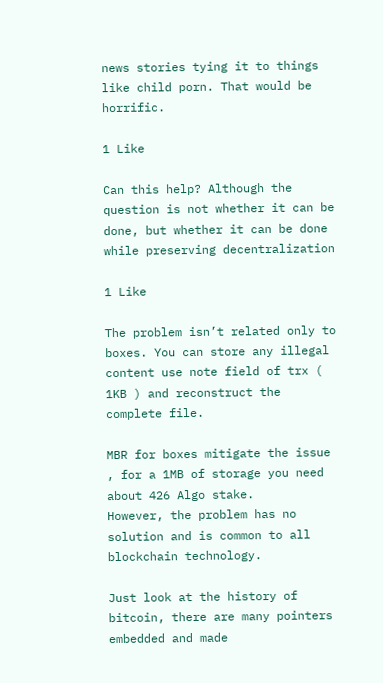news stories tying it to things like child porn. That would be horrific.

1 Like

Can this help? Although the question is not whether it can be done, but whether it can be done while preserving decentralization

1 Like

The problem isn’t related only to boxes. You can store any illegal content use note field of trx ( 1KB ) and reconstruct the complete file.

MBR for boxes mitigate the issue , for a 1MB of storage you need about 426 Algo stake.
However, the problem has no solution and is common to all blockchain technology.

Just look at the history of bitcoin, there are many pointers embedded and made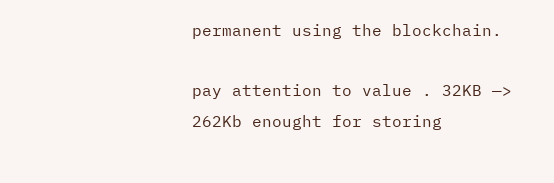permanent using the blockchain.

pay attention to value . 32KB —> 262Kb enought for storing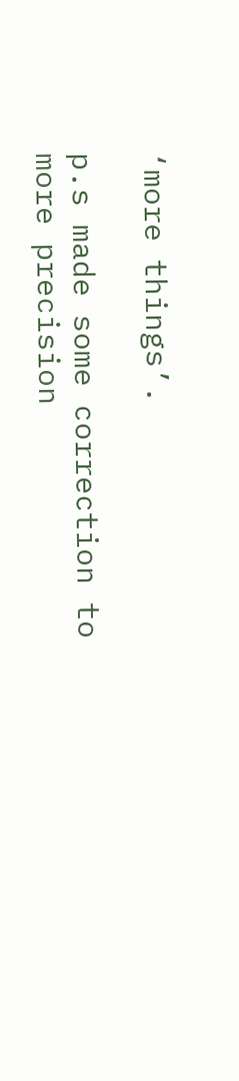‘more things’.

p.s made some correction to more precision